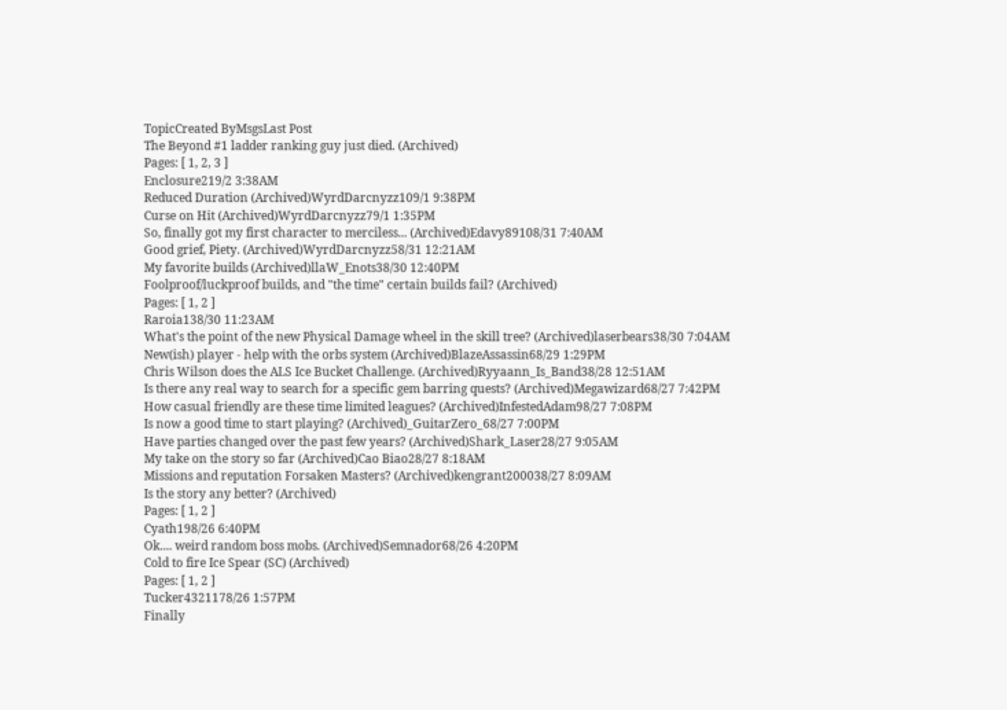TopicCreated ByMsgsLast Post
The Beyond #1 ladder ranking guy just died. (Archived)
Pages: [ 1, 2, 3 ]
Enclosure219/2 3:38AM
Reduced Duration (Archived)WyrdDarcnyzz109/1 9:38PM
Curse on Hit (Archived)WyrdDarcnyzz79/1 1:35PM
So, finally got my first character to merciless... (Archived)Edavy89108/31 7:40AM
Good grief, Piety. (Archived)WyrdDarcnyzz58/31 12:21AM
My favorite builds (Archived)llaW_Enots38/30 12:40PM
Foolproof/luckproof builds, and "the time" certain builds fail? (Archived)
Pages: [ 1, 2 ]
Raroia138/30 11:23AM
What's the point of the new Physical Damage wheel in the skill tree? (Archived)laserbears38/30 7:04AM
New(ish) player - help with the orbs system (Archived)BlazeAssassin68/29 1:29PM
Chris Wilson does the ALS Ice Bucket Challenge. (Archived)Ryyaann_Is_Band38/28 12:51AM
Is there any real way to search for a specific gem barring quests? (Archived)Megawizard68/27 7:42PM
How casual friendly are these time limited leagues? (Archived)InfestedAdam98/27 7:08PM
Is now a good time to start playing? (Archived)_GuitarZero_68/27 7:00PM
Have parties changed over the past few years? (Archived)Shark_Laser28/27 9:05AM
My take on the story so far (Archived)Cao Biao28/27 8:18AM
Missions and reputation Forsaken Masters? (Archived)kengrant200038/27 8:09AM
Is the story any better? (Archived)
Pages: [ 1, 2 ]
Cyath198/26 6:40PM
Ok.... weird random boss mobs. (Archived)Semnador68/26 4:20PM
Cold to fire Ice Spear (SC) (Archived)
Pages: [ 1, 2 ]
Tucker4321178/26 1:57PM
Finally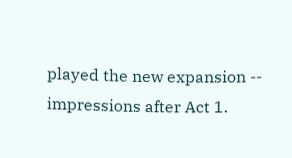played the new expansion -- impressions after Act 1.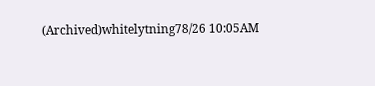(Archived)whitelytning78/26 10:05AM